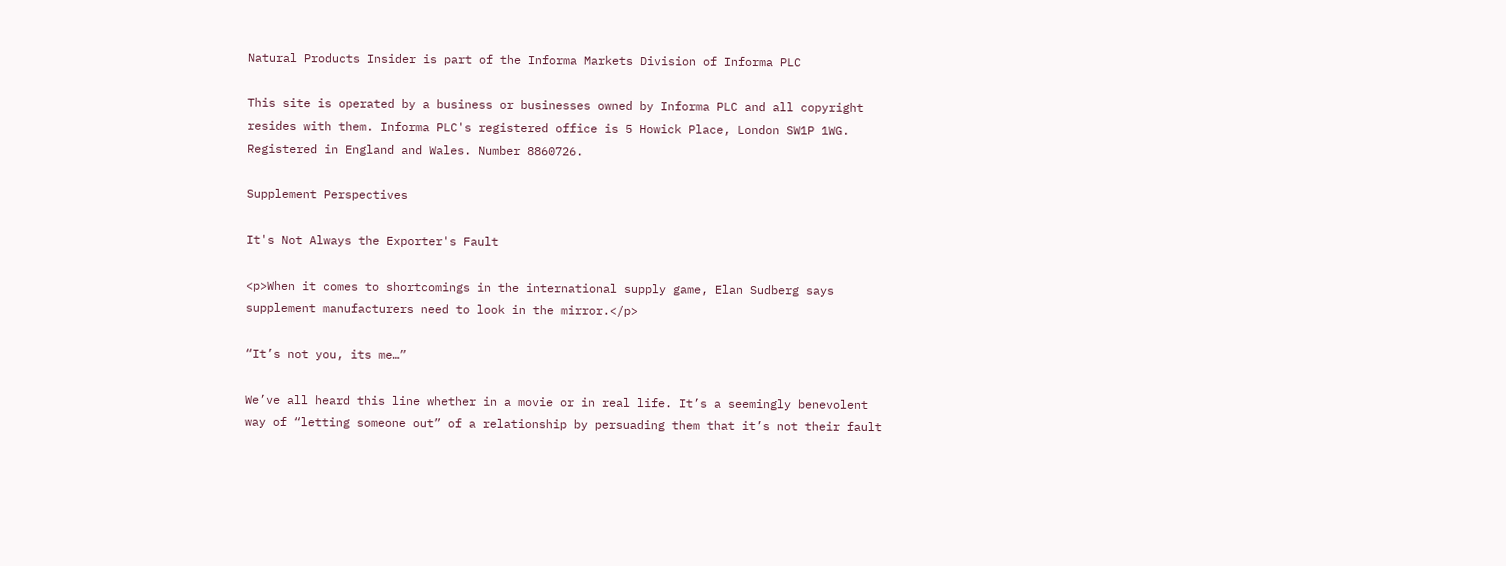Natural Products Insider is part of the Informa Markets Division of Informa PLC

This site is operated by a business or businesses owned by Informa PLC and all copyright resides with them. Informa PLC's registered office is 5 Howick Place, London SW1P 1WG. Registered in England and Wales. Number 8860726.

Supplement Perspectives

It's Not Always the Exporter's Fault

<p>When it comes to shortcomings in the international supply game, Elan Sudberg says supplement manufacturers need to look in the mirror.</p>

“It’s not you, its me…”

We’ve all heard this line whether in a movie or in real life. It’s a seemingly benevolent way of “letting someone out” of a relationship by persuading them that it’s not their fault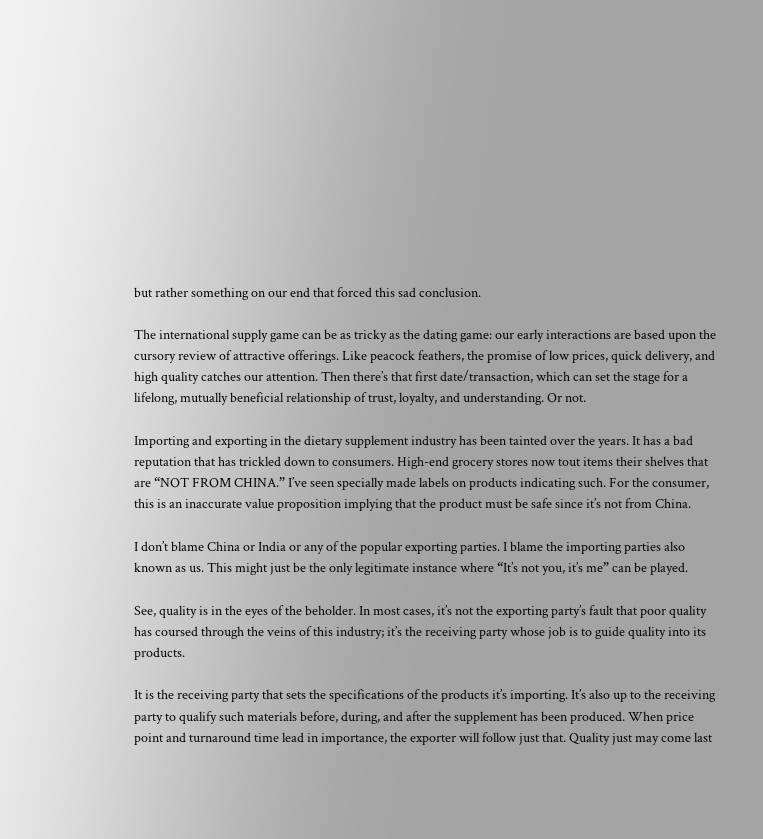but rather something on our end that forced this sad conclusion.

The international supply game can be as tricky as the dating game: our early interactions are based upon the cursory review of attractive offerings. Like peacock feathers, the promise of low prices, quick delivery, and high quality catches our attention. Then there’s that first date/transaction, which can set the stage for a lifelong, mutually beneficial relationship of trust, loyalty, and understanding. Or not.

Importing and exporting in the dietary supplement industry has been tainted over the years. It has a bad reputation that has trickled down to consumers. High-end grocery stores now tout items their shelves that are “NOT FROM CHINA.” I’ve seen specially made labels on products indicating such. For the consumer, this is an inaccurate value proposition implying that the product must be safe since it’s not from China.

I don’t blame China or India or any of the popular exporting parties. I blame the importing parties also known as us. This might just be the only legitimate instance where “It’s not you, it’s me” can be played.

See, quality is in the eyes of the beholder. In most cases, it’s not the exporting party’s fault that poor quality has coursed through the veins of this industry; it’s the receiving party whose job is to guide quality into its products.

It is the receiving party that sets the specifications of the products it’s importing. It’s also up to the receiving party to qualify such materials before, during, and after the supplement has been produced. When price point and turnaround time lead in importance, the exporter will follow just that. Quality just may come last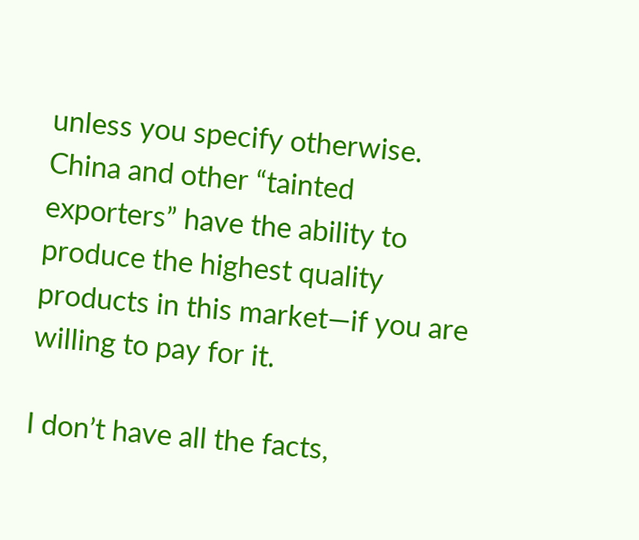unless you specify otherwise. China and other “tainted exporters” have the ability to produce the highest quality products in this market—if you are willing to pay for it.

I don’t have all the facts,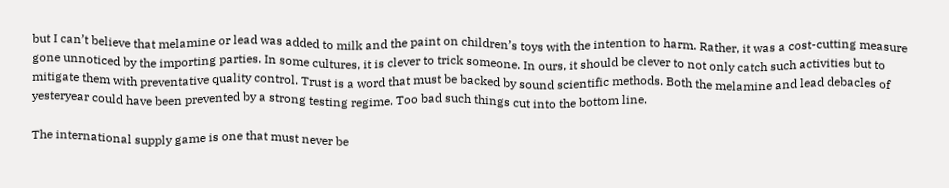but I can’t believe that melamine or lead was added to milk and the paint on children’s toys with the intention to harm. Rather, it was a cost-cutting measure gone unnoticed by the importing parties. In some cultures, it is clever to trick someone. In ours, it should be clever to not only catch such activities but to mitigate them with preventative quality control. Trust is a word that must be backed by sound scientific methods. Both the melamine and lead debacles of yesteryear could have been prevented by a strong testing regime. Too bad such things cut into the bottom line.

The international supply game is one that must never be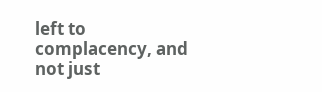left to complacency, and not just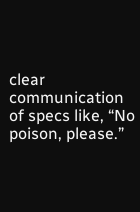clear communication of specs like, “No poison, please.”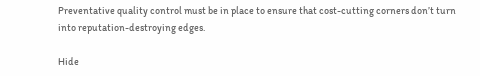Preventative quality control must be in place to ensure that cost-cutting corners don’t turn into reputation-destroying edges.

Hide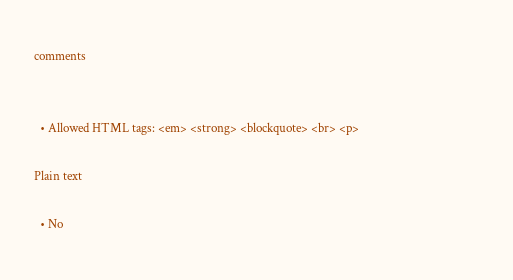comments


  • Allowed HTML tags: <em> <strong> <blockquote> <br> <p>

Plain text

  • No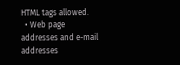HTML tags allowed.
  • Web page addresses and e-mail addresses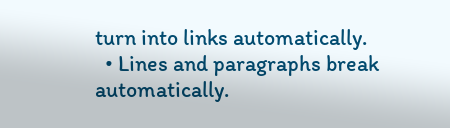turn into links automatically.
  • Lines and paragraphs break automatically.